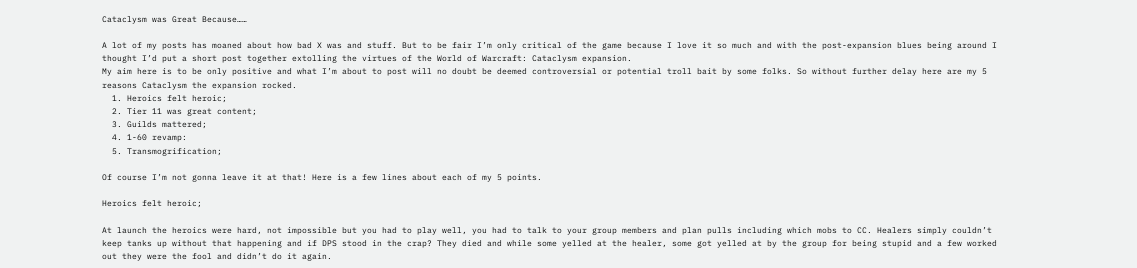Cataclysm was Great Because……

A lot of my posts has moaned about how bad X was and stuff. But to be fair I’m only critical of the game because I love it so much and with the post-expansion blues being around I thought I’d put a short post together extolling the virtues of the World of Warcraft: Cataclysm expansion.
My aim here is to be only positive and what I’m about to post will no doubt be deemed controversial or potential troll bait by some folks. So without further delay here are my 5 reasons Cataclysm the expansion rocked.
  1. Heroics felt heroic;
  2. Tier 11 was great content;
  3. Guilds mattered;
  4. 1-60 revamp:
  5. Transmogrification;

Of course I’m not gonna leave it at that! Here is a few lines about each of my 5 points.

Heroics felt heroic;

At launch the heroics were hard, not impossible but you had to play well, you had to talk to your group members and plan pulls including which mobs to CC. Healers simply couldn’t keep tanks up without that happening and if DPS stood in the crap? They died and while some yelled at the healer, some got yelled at by the group for being stupid and a few worked out they were the fool and didn’t do it again.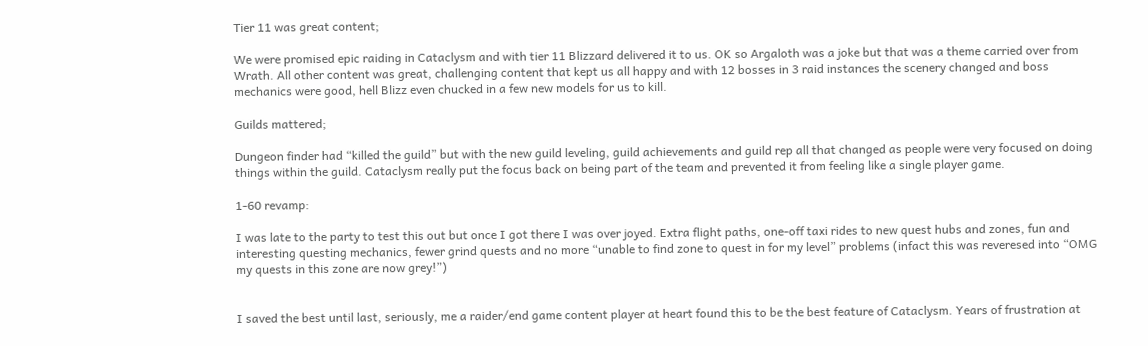Tier 11 was great content;

We were promised epic raiding in Cataclysm and with tier 11 Blizzard delivered it to us. OK so Argaloth was a joke but that was a theme carried over from Wrath. All other content was great, challenging content that kept us all happy and with 12 bosses in 3 raid instances the scenery changed and boss mechanics were good, hell Blizz even chucked in a few new models for us to kill.

Guilds mattered;

Dungeon finder had “killed the guild” but with the new guild leveling, guild achievements and guild rep all that changed as people were very focused on doing things within the guild. Cataclysm really put the focus back on being part of the team and prevented it from feeling like a single player game.

1-60 revamp:

I was late to the party to test this out but once I got there I was over joyed. Extra flight paths, one-off taxi rides to new quest hubs and zones, fun and interesting questing mechanics, fewer grind quests and no more “unable to find zone to quest in for my level” problems (infact this was reveresed into “OMG my quests in this zone are now grey!”)


I saved the best until last, seriously, me a raider/end game content player at heart found this to be the best feature of Cataclysm. Years of frustration at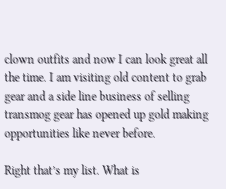clown outfits and now I can look great all the time. I am visiting old content to grab gear and a side line business of selling transmog gear has opened up gold making opportunities like never before.

Right that’s my list. What is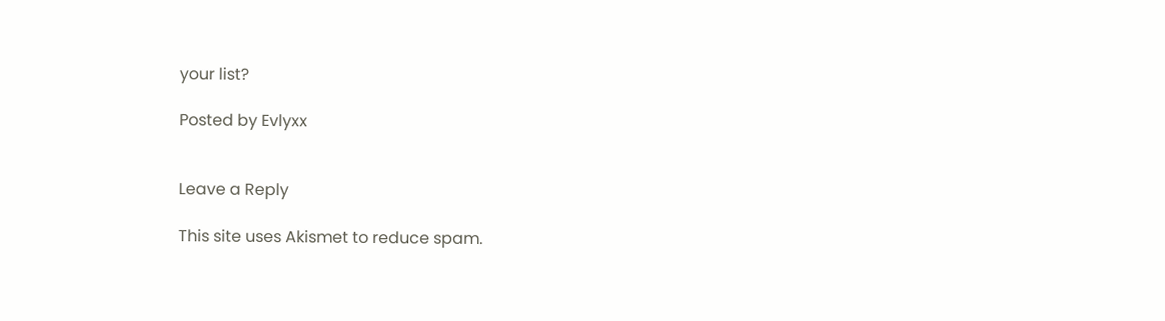your list?

Posted by Evlyxx


Leave a Reply

This site uses Akismet to reduce spam.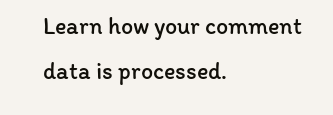Learn how your comment data is processed.